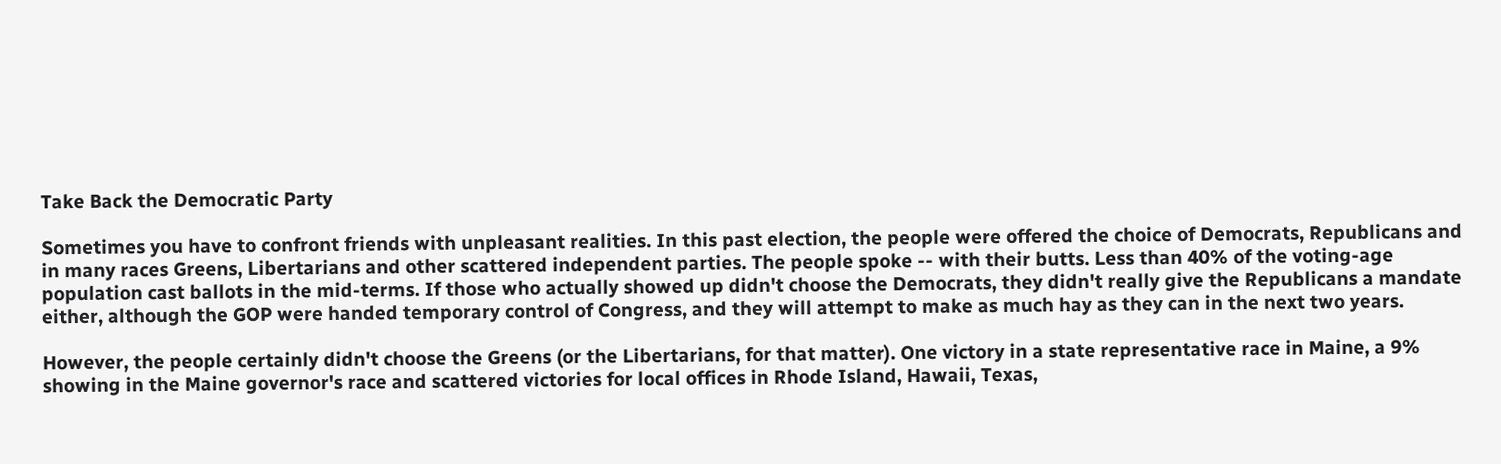Take Back the Democratic Party

Sometimes you have to confront friends with unpleasant realities. In this past election, the people were offered the choice of Democrats, Republicans and in many races Greens, Libertarians and other scattered independent parties. The people spoke -- with their butts. Less than 40% of the voting-age population cast ballots in the mid-terms. If those who actually showed up didn't choose the Democrats, they didn't really give the Republicans a mandate either, although the GOP were handed temporary control of Congress, and they will attempt to make as much hay as they can in the next two years.

However, the people certainly didn't choose the Greens (or the Libertarians, for that matter). One victory in a state representative race in Maine, a 9% showing in the Maine governor's race and scattered victories for local offices in Rhode Island, Hawaii, Texas,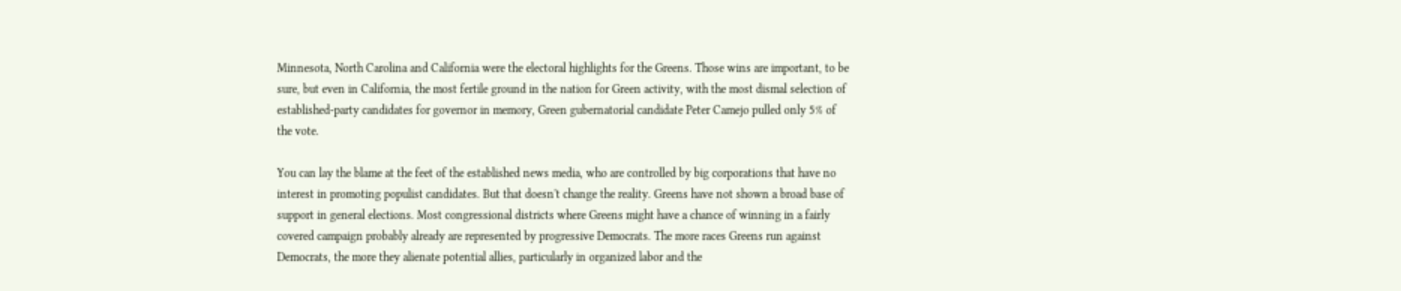Minnesota, North Carolina and California were the electoral highlights for the Greens. Those wins are important, to be sure, but even in California, the most fertile ground in the nation for Green activity, with the most dismal selection of established-party candidates for governor in memory, Green gubernatorial candidate Peter Camejo pulled only 5% of the vote.

You can lay the blame at the feet of the established news media, who are controlled by big corporations that have no interest in promoting populist candidates. But that doesn't change the reality. Greens have not shown a broad base of support in general elections. Most congressional districts where Greens might have a chance of winning in a fairly covered campaign probably already are represented by progressive Democrats. The more races Greens run against Democrats, the more they alienate potential allies, particularly in organized labor and the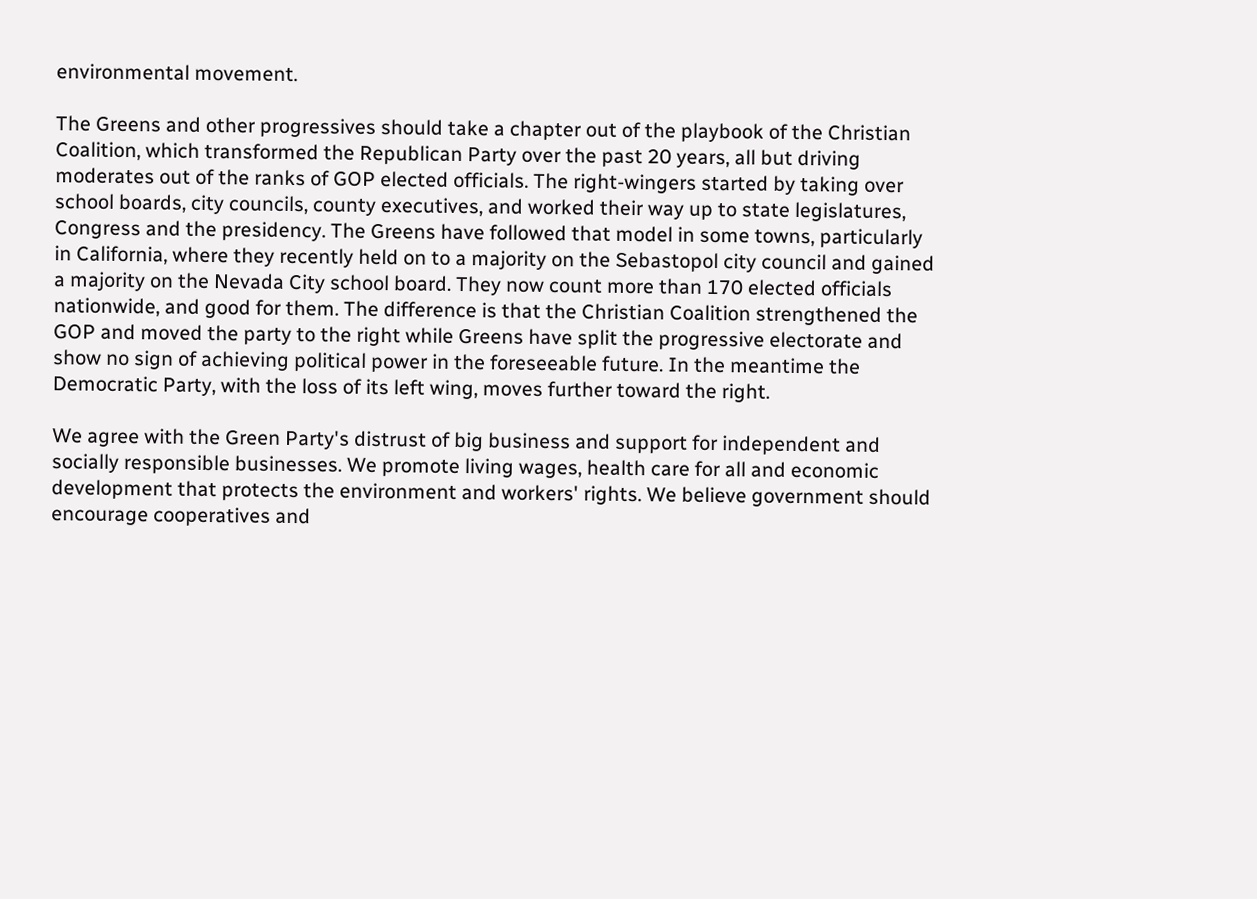environmental movement.

The Greens and other progressives should take a chapter out of the playbook of the Christian Coalition, which transformed the Republican Party over the past 20 years, all but driving moderates out of the ranks of GOP elected officials. The right-wingers started by taking over school boards, city councils, county executives, and worked their way up to state legislatures, Congress and the presidency. The Greens have followed that model in some towns, particularly in California, where they recently held on to a majority on the Sebastopol city council and gained a majority on the Nevada City school board. They now count more than 170 elected officials nationwide, and good for them. The difference is that the Christian Coalition strengthened the GOP and moved the party to the right while Greens have split the progressive electorate and show no sign of achieving political power in the foreseeable future. In the meantime the Democratic Party, with the loss of its left wing, moves further toward the right.

We agree with the Green Party's distrust of big business and support for independent and socially responsible businesses. We promote living wages, health care for all and economic development that protects the environment and workers' rights. We believe government should encourage cooperatives and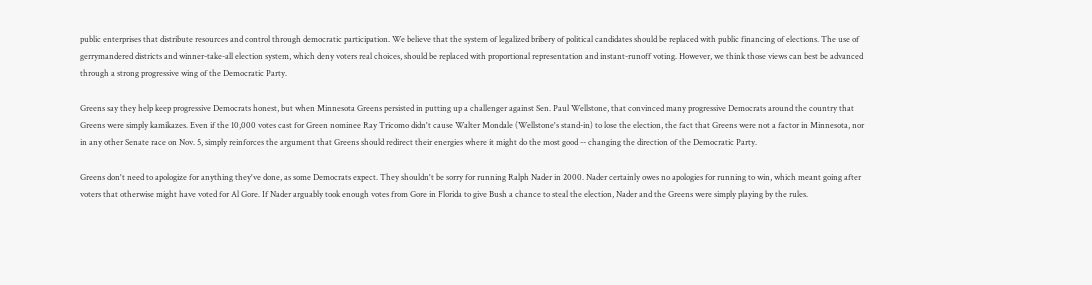public enterprises that distribute resources and control through democratic participation. We believe that the system of legalized bribery of political candidates should be replaced with public financing of elections. The use of gerrymandered districts and winner-take-all election system, which deny voters real choices, should be replaced with proportional representation and instant-runoff voting. However, we think those views can best be advanced through a strong progressive wing of the Democratic Party.

Greens say they help keep progressive Democrats honest, but when Minnesota Greens persisted in putting up a challenger against Sen. Paul Wellstone, that convinced many progressive Democrats around the country that Greens were simply kamikazes. Even if the 10,000 votes cast for Green nominee Ray Tricomo didn't cause Walter Mondale (Wellstone's stand-in) to lose the election, the fact that Greens were not a factor in Minnesota, nor in any other Senate race on Nov. 5, simply reinforces the argument that Greens should redirect their energies where it might do the most good -- changing the direction of the Democratic Party.

Greens don't need to apologize for anything they've done, as some Democrats expect. They shouldn't be sorry for running Ralph Nader in 2000. Nader certainly owes no apologies for running to win, which meant going after voters that otherwise might have voted for Al Gore. If Nader arguably took enough votes from Gore in Florida to give Bush a chance to steal the election, Nader and the Greens were simply playing by the rules.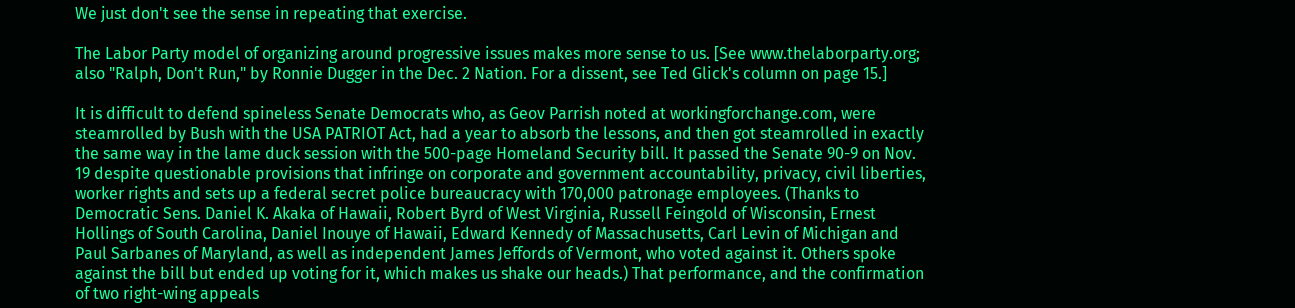We just don't see the sense in repeating that exercise.

The Labor Party model of organizing around progressive issues makes more sense to us. [See www.thelaborparty.org; also "Ralph, Don't Run," by Ronnie Dugger in the Dec. 2 Nation. For a dissent, see Ted Glick's column on page 15.]

It is difficult to defend spineless Senate Democrats who, as Geov Parrish noted at workingforchange.com, were steamrolled by Bush with the USA PATRIOT Act, had a year to absorb the lessons, and then got steamrolled in exactly the same way in the lame duck session with the 500-page Homeland Security bill. It passed the Senate 90-9 on Nov. 19 despite questionable provisions that infringe on corporate and government accountability, privacy, civil liberties, worker rights and sets up a federal secret police bureaucracy with 170,000 patronage employees. (Thanks to Democratic Sens. Daniel K. Akaka of Hawaii, Robert Byrd of West Virginia, Russell Feingold of Wisconsin, Ernest Hollings of South Carolina, Daniel Inouye of Hawaii, Edward Kennedy of Massachusetts, Carl Levin of Michigan and Paul Sarbanes of Maryland, as well as independent James Jeffords of Vermont, who voted against it. Others spoke against the bill but ended up voting for it, which makes us shake our heads.) That performance, and the confirmation of two right-wing appeals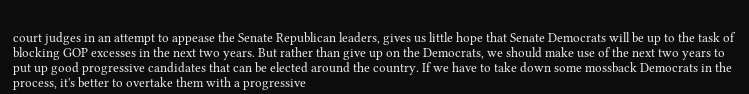court judges in an attempt to appease the Senate Republican leaders, gives us little hope that Senate Democrats will be up to the task of blocking GOP excesses in the next two years. But rather than give up on the Democrats, we should make use of the next two years to put up good progressive candidates that can be elected around the country. If we have to take down some mossback Democrats in the process, it's better to overtake them with a progressive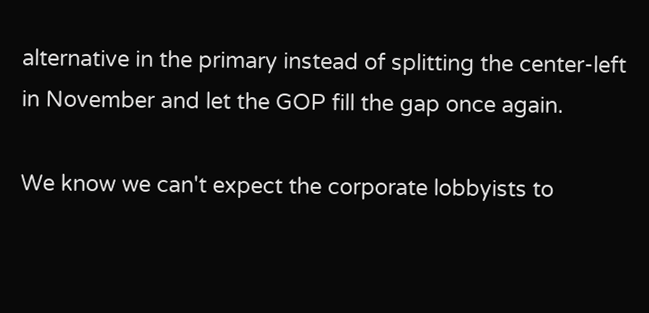alternative in the primary instead of splitting the center-left in November and let the GOP fill the gap once again.

We know we can't expect the corporate lobbyists to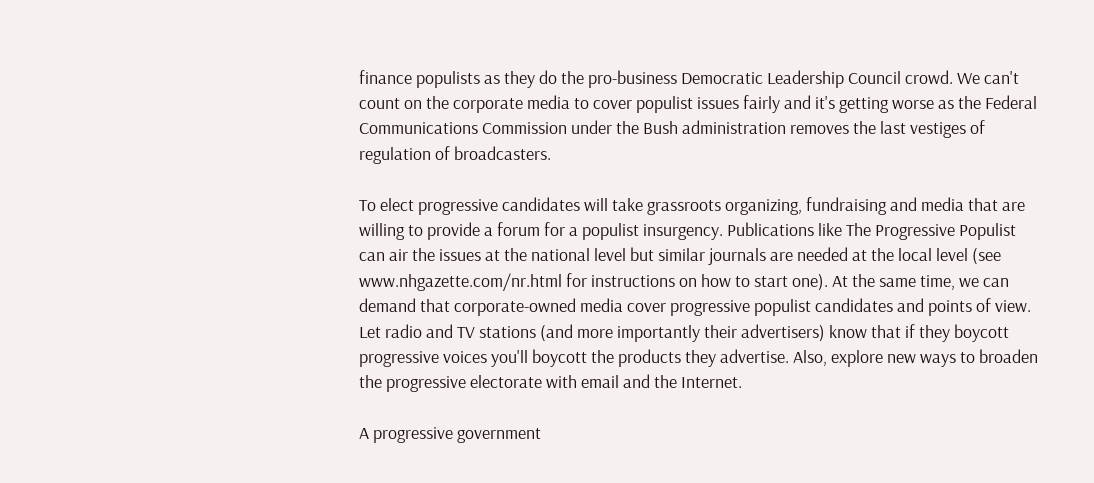finance populists as they do the pro-business Democratic Leadership Council crowd. We can't count on the corporate media to cover populist issues fairly and it's getting worse as the Federal Communications Commission under the Bush administration removes the last vestiges of regulation of broadcasters.

To elect progressive candidates will take grassroots organizing, fundraising and media that are willing to provide a forum for a populist insurgency. Publications like The Progressive Populist can air the issues at the national level but similar journals are needed at the local level (see www.nhgazette.com/nr.html for instructions on how to start one). At the same time, we can demand that corporate-owned media cover progressive populist candidates and points of view. Let radio and TV stations (and more importantly their advertisers) know that if they boycott progressive voices you'll boycott the products they advertise. Also, explore new ways to broaden the progressive electorate with email and the Internet.

A progressive government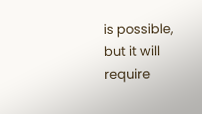is possible, but it will require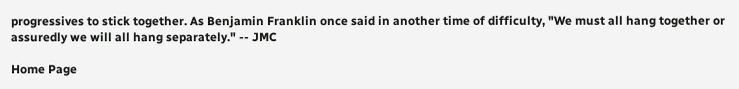progressives to stick together. As Benjamin Franklin once said in another time of difficulty, "We must all hang together or assuredly we will all hang separately." -- JMC

Home Page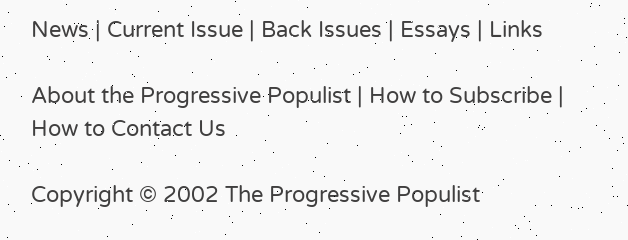News | Current Issue | Back Issues | Essays | Links

About the Progressive Populist | How to Subscribe | How to Contact Us

Copyright © 2002 The Progressive Populist